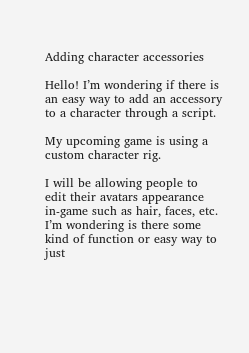Adding character accessories

Hello! I’m wondering if there is an easy way to add an accessory to a character through a script.

My upcoming game is using a custom character rig.

I will be allowing people to edit their avatars appearance in-game such as hair, faces, etc. I’m wondering is there some kind of function or easy way to just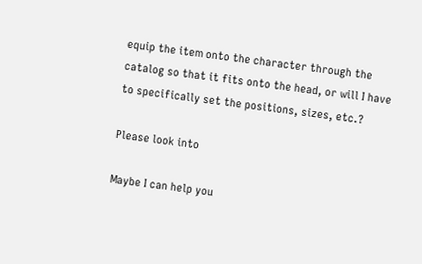equip the item onto the character through the catalog so that it fits onto the head, or will I have to specifically set the positions, sizes, etc.?

Please look into

Maybe I can help you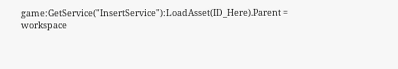game:GetService("InsertService"):LoadAsset(ID_Here).Parent = workspace